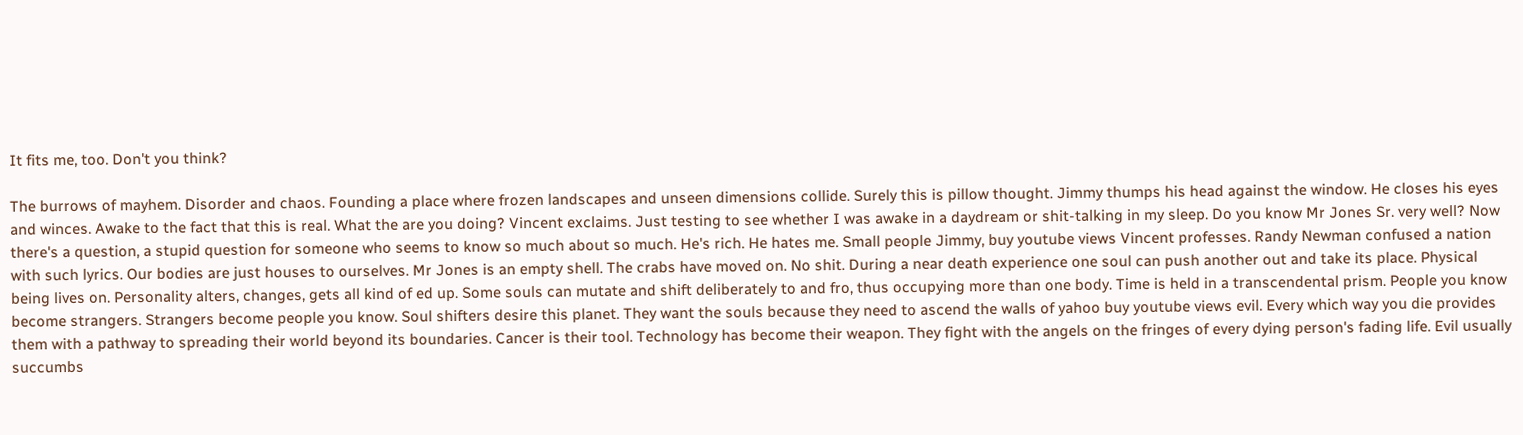It fits me, too. Don't you think?

The burrows of mayhem. Disorder and chaos. Founding a place where frozen landscapes and unseen dimensions collide. Surely this is pillow thought. Jimmy thumps his head against the window. He closes his eyes and winces. Awake to the fact that this is real. What the are you doing? Vincent exclaims. Just testing to see whether I was awake in a daydream or shit-talking in my sleep. Do you know Mr Jones Sr. very well? Now there's a question, a stupid question for someone who seems to know so much about so much. He's rich. He hates me. Small people Jimmy, buy youtube views Vincent professes. Randy Newman confused a nation with such lyrics. Our bodies are just houses to ourselves. Mr Jones is an empty shell. The crabs have moved on. No shit. During a near death experience one soul can push another out and take its place. Physical being lives on. Personality alters, changes, gets all kind of ed up. Some souls can mutate and shift deliberately to and fro, thus occupying more than one body. Time is held in a transcendental prism. People you know become strangers. Strangers become people you know. Soul shifters desire this planet. They want the souls because they need to ascend the walls of yahoo buy youtube views evil. Every which way you die provides them with a pathway to spreading their world beyond its boundaries. Cancer is their tool. Technology has become their weapon. They fight with the angels on the fringes of every dying person's fading life. Evil usually succumbs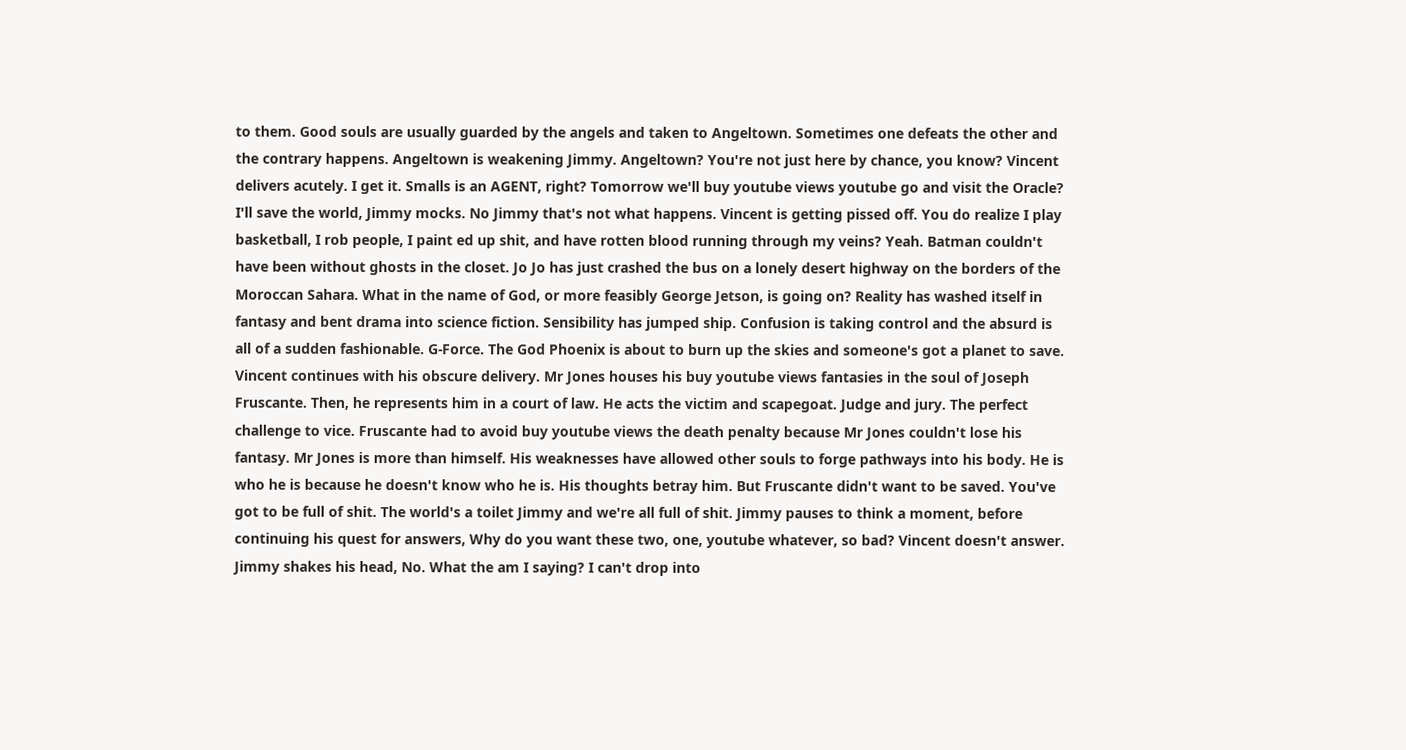to them. Good souls are usually guarded by the angels and taken to Angeltown. Sometimes one defeats the other and the contrary happens. Angeltown is weakening Jimmy. Angeltown? You're not just here by chance, you know? Vincent delivers acutely. I get it. Smalls is an AGENT, right? Tomorrow we'll buy youtube views youtube go and visit the Oracle? I'll save the world, Jimmy mocks. No Jimmy that's not what happens. Vincent is getting pissed off. You do realize I play basketball, I rob people, I paint ed up shit, and have rotten blood running through my veins? Yeah. Batman couldn't have been without ghosts in the closet. Jo Jo has just crashed the bus on a lonely desert highway on the borders of the Moroccan Sahara. What in the name of God, or more feasibly George Jetson, is going on? Reality has washed itself in fantasy and bent drama into science fiction. Sensibility has jumped ship. Confusion is taking control and the absurd is all of a sudden fashionable. G-Force. The God Phoenix is about to burn up the skies and someone's got a planet to save. Vincent continues with his obscure delivery. Mr Jones houses his buy youtube views fantasies in the soul of Joseph Fruscante. Then, he represents him in a court of law. He acts the victim and scapegoat. Judge and jury. The perfect challenge to vice. Fruscante had to avoid buy youtube views the death penalty because Mr Jones couldn't lose his fantasy. Mr Jones is more than himself. His weaknesses have allowed other souls to forge pathways into his body. He is who he is because he doesn't know who he is. His thoughts betray him. But Fruscante didn't want to be saved. You've got to be full of shit. The world's a toilet Jimmy and we're all full of shit. Jimmy pauses to think a moment, before continuing his quest for answers, Why do you want these two, one, youtube whatever, so bad? Vincent doesn't answer. Jimmy shakes his head, No. What the am I saying? I can't drop into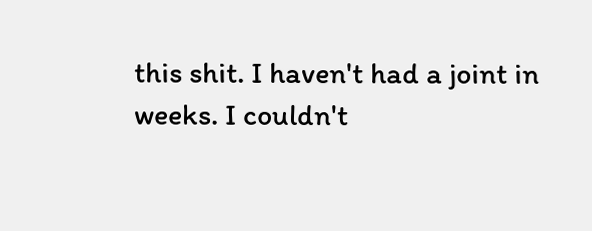this shit. I haven't had a joint in weeks. I couldn't